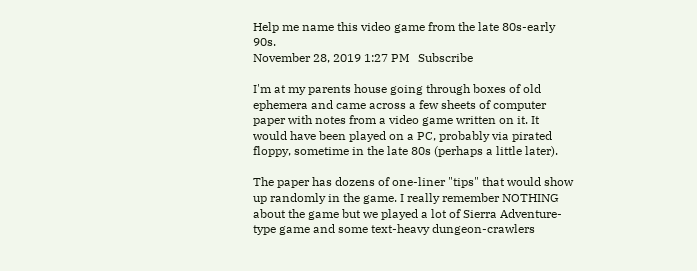Help me name this video game from the late 80s-early 90s.
November 28, 2019 1:27 PM   Subscribe

I'm at my parents house going through boxes of old ephemera and came across a few sheets of computer paper with notes from a video game written on it. It would have been played on a PC, probably via pirated floppy, sometime in the late 80s (perhaps a little later).

The paper has dozens of one-liner "tips" that would show up randomly in the game. I really remember NOTHING about the game but we played a lot of Sierra Adventure-type game and some text-heavy dungeon-crawlers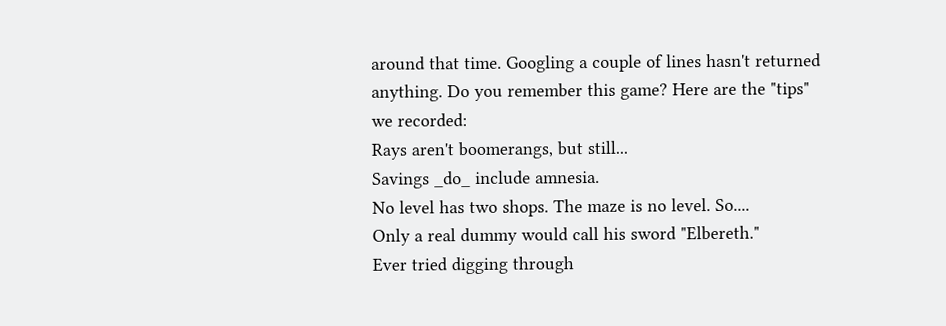around that time. Googling a couple of lines hasn't returned anything. Do you remember this game? Here are the "tips" we recorded:
Rays aren't boomerangs, but still...
Savings _do_ include amnesia.
No level has two shops. The maze is no level. So....
Only a real dummy would call his sword "Elbereth."
Ever tried digging through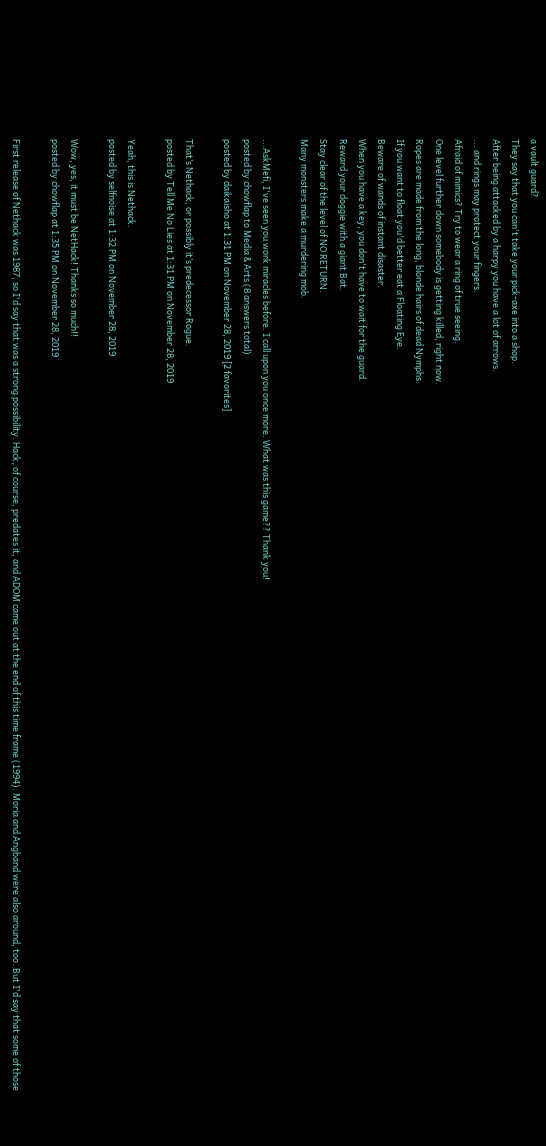a vault guard?
They say that you can't take your pick-axe into a shop.
After being attacked by a harpy you have a lot of arrows.
... and rings may protect your fingers.
Afraid of mimics? Try to wear a ring of true seeing.
One level further down somebody is getting killed, right now.
Ropes are made from the long, blonde hairs of dead Nymphs.
If you want to float you'd better eat a Floating Eye.
Beware of wands of instant disaster.
When you have a key, you don't have to wait for the guard.
Reward your doggie with a giant Bat.
Stay clear of the level of NO RETURN.
Many monsters make a murdering mob.

...AskMefi, I've seen you work miracles before. I call upon you once more. What was this game?? Thank you!
posted by chowflap to Media & Arts (8 answers total)
posted by daikaisho at 1:31 PM on November 28, 2019 [2 favorites]

That’s Nethack, or possibly it’s predecessor Rogue.
posted by Tell Me No Lies at 1:31 PM on November 28, 2019

Yeah, this is Nethack.
posted by selfnoise at 1:32 PM on November 28, 2019

Wow, yes, it must be NetHack! Thanks so much!!
posted by chowflap at 1:35 PM on November 28, 2019

First release of Nethack was 1987, so I'd say that was a strong possibility. Hack, of course, predates it, and ADOM came out at the end of this time frame (1994). Moria and Angband were also around, too. But I'd say that some of those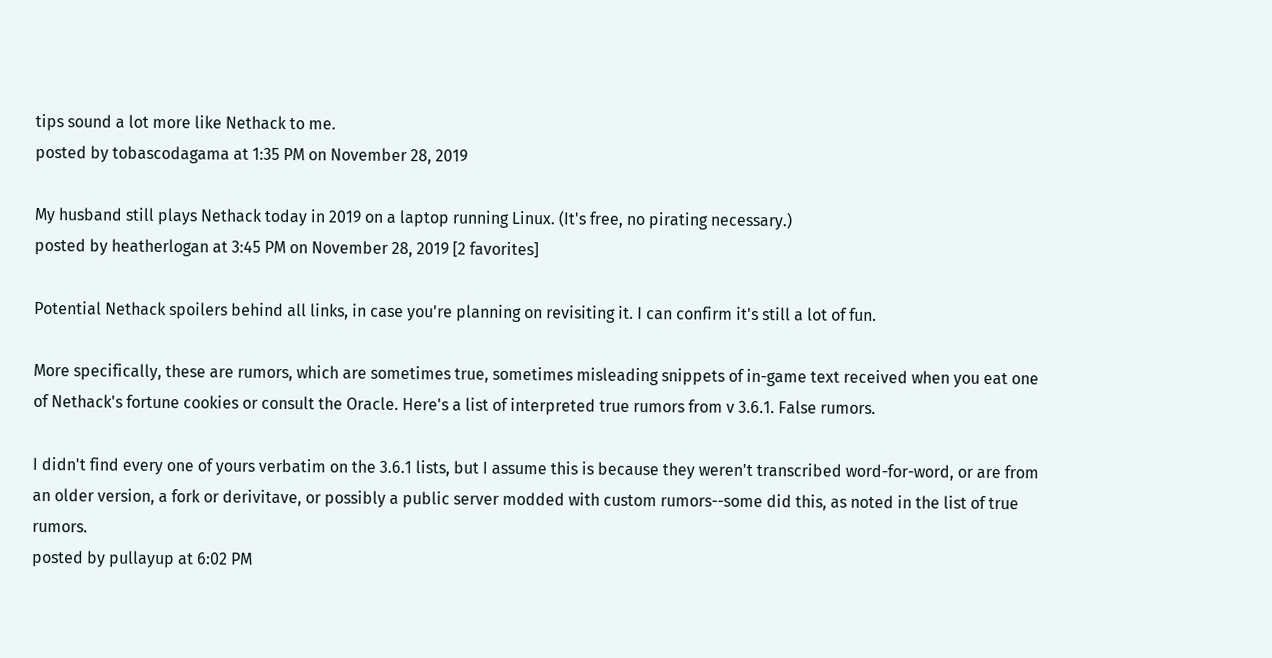tips sound a lot more like Nethack to me.
posted by tobascodagama at 1:35 PM on November 28, 2019

My husband still plays Nethack today in 2019 on a laptop running Linux. (It's free, no pirating necessary.)
posted by heatherlogan at 3:45 PM on November 28, 2019 [2 favorites]

Potential Nethack spoilers behind all links, in case you're planning on revisiting it. I can confirm it's still a lot of fun.

More specifically, these are rumors, which are sometimes true, sometimes misleading snippets of in-game text received when you eat one of Nethack's fortune cookies or consult the Oracle. Here's a list of interpreted true rumors from v 3.6.1. False rumors.

I didn't find every one of yours verbatim on the 3.6.1 lists, but I assume this is because they weren't transcribed word-for-word, or are from an older version, a fork or derivitave, or possibly a public server modded with custom rumors--some did this, as noted in the list of true rumors.
posted by pullayup at 6:02 PM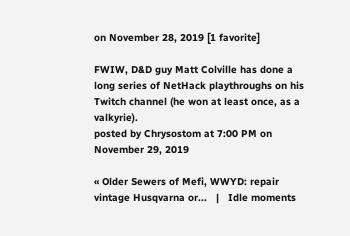on November 28, 2019 [1 favorite]

FWIW, D&D guy Matt Colville has done a long series of NetHack playthroughs on his Twitch channel (he won at least once, as a valkyrie).
posted by Chrysostom at 7:00 PM on November 29, 2019

« Older Sewers of Mefi, WWYD: repair vintage Husqvarna or...   |   Idle moments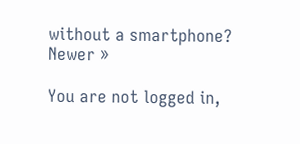without a smartphone? Newer »

You are not logged in,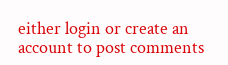either login or create an account to post comments